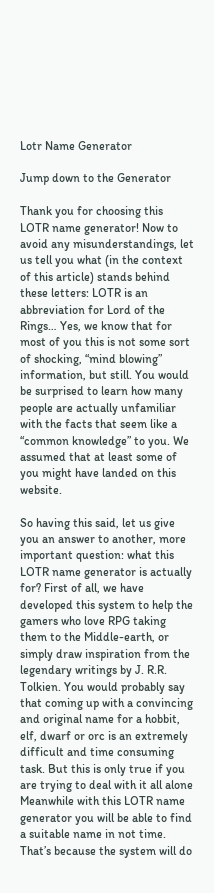Lotr Name Generator

Jump down to the Generator

Thank you for choosing this LOTR name generator! Now to avoid any misunderstandings, let us tell you what (in the context of this article) stands behind these letters: LOTR is an abbreviation for Lord of the Rings… Yes, we know that for most of you this is not some sort of shocking, “mind blowing” information, but still. You would be surprised to learn how many people are actually unfamiliar with the facts that seem like a “common knowledge” to you. We assumed that at least some of you might have landed on this website.

So having this said, let us give you an answer to another, more important question: what this LOTR name generator is actually for? First of all, we have developed this system to help the gamers who love RPG taking them to the Middle-earth, or simply draw inspiration from the legendary writings by J. R.R. Tolkien. You would probably say that coming up with a convincing and original name for a hobbit, elf, dwarf or orc is an extremely difficult and time consuming task. But this is only true if you are trying to deal with it all alone Meanwhile with this LOTR name generator you will be able to find a suitable name in not time. That’s because the system will do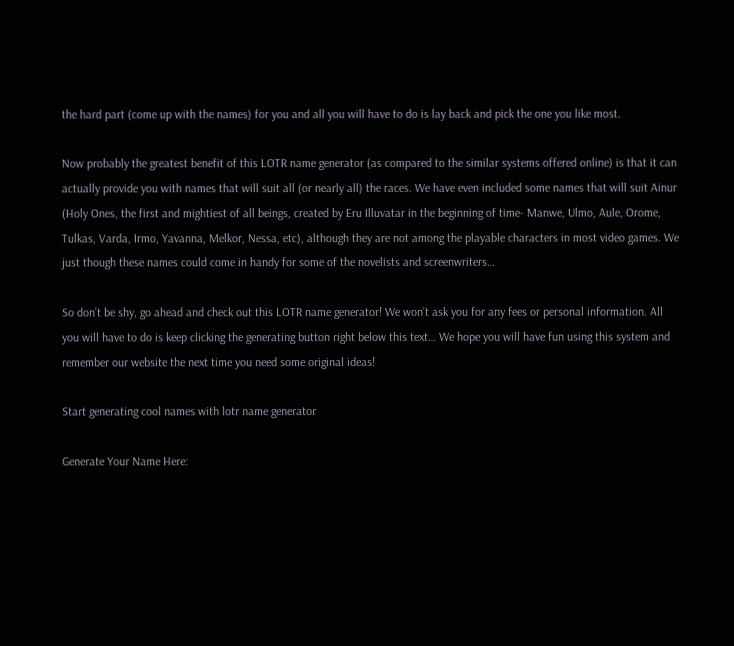the hard part (come up with the names) for you and all you will have to do is lay back and pick the one you like most.

Now probably the greatest benefit of this LOTR name generator (as compared to the similar systems offered online) is that it can actually provide you with names that will suit all (or nearly all) the races. We have even included some names that will suit Ainur (Holy Ones, the first and mightiest of all beings, created by Eru Illuvatar in the beginning of time- Manwe, Ulmo, Aule, Orome, Tulkas, Varda, Irmo, Yavanna, Melkor, Nessa, etc), although they are not among the playable characters in most video games. We just though these names could come in handy for some of the novelists and screenwriters…

So don’t be shy, go ahead and check out this LOTR name generator! We won’t ask you for any fees or personal information. All you will have to do is keep clicking the generating button right below this text… We hope you will have fun using this system and remember our website the next time you need some original ideas!

Start generating cool names with lotr name generator

Generate Your Name Here: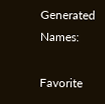Generated Names:

Favorite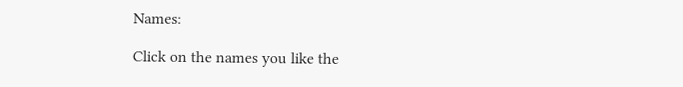Names:

Click on the names you like the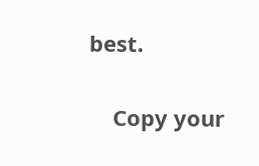best.

    Copy your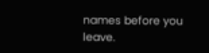names before you leave.